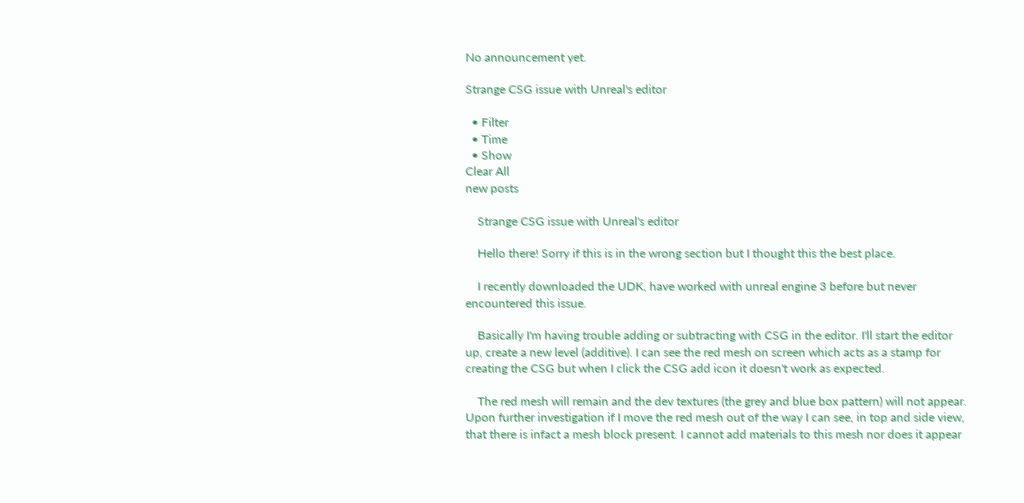No announcement yet.

Strange CSG issue with Unreal's editor

  • Filter
  • Time
  • Show
Clear All
new posts

    Strange CSG issue with Unreal's editor

    Hello there! Sorry if this is in the wrong section but I thought this the best place.

    I recently downloaded the UDK, have worked with unreal engine 3 before but never encountered this issue.

    Basically I'm having trouble adding or subtracting with CSG in the editor. I'll start the editor up, create a new level (additive). I can see the red mesh on screen which acts as a stamp for creating the CSG but when I click the CSG add icon it doesn't work as expected.

    The red mesh will remain and the dev textures (the grey and blue box pattern) will not appear. Upon further investigation if I move the red mesh out of the way I can see, in top and side view, that there is infact a mesh block present. I cannot add materials to this mesh nor does it appear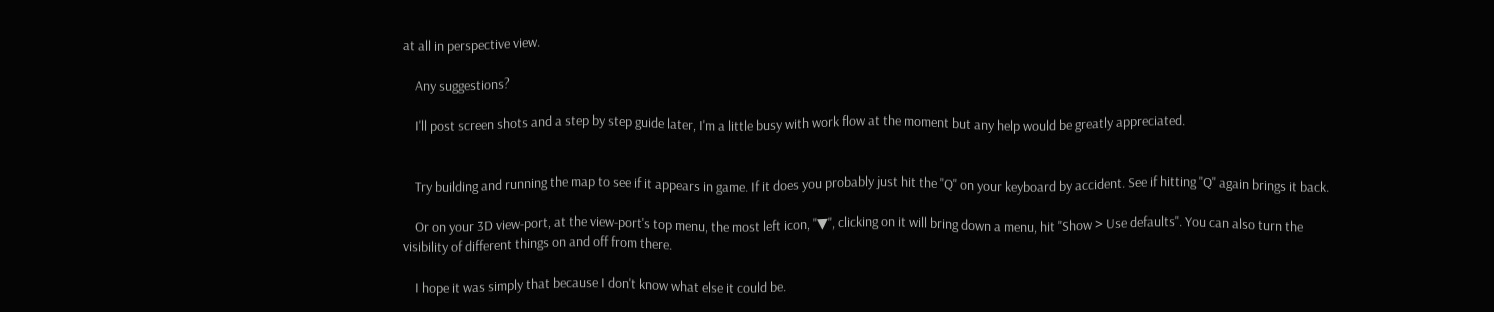at all in perspective view.

    Any suggestions?

    I'll post screen shots and a step by step guide later, I'm a little busy with work flow at the moment but any help would be greatly appreciated.


    Try building and running the map to see if it appears in game. If it does you probably just hit the "Q" on your keyboard by accident. See if hitting "Q" again brings it back.

    Or on your 3D view-port, at the view-port's top menu, the most left icon, "▼", clicking on it will bring down a menu, hit "Show > Use defaults". You can also turn the visibility of different things on and off from there.

    I hope it was simply that because I don't know what else it could be.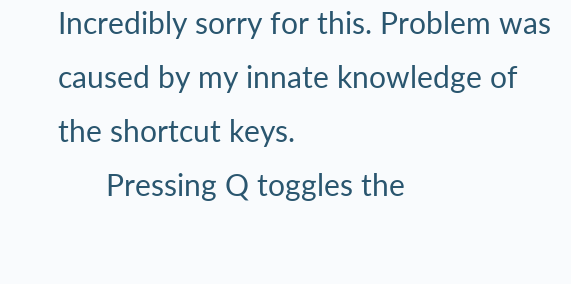Incredibly sorry for this. Problem was caused by my innate knowledge of the shortcut keys.
      Pressing Q toggles the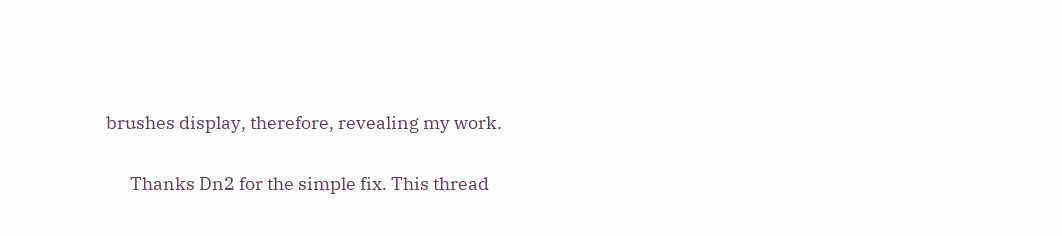brushes display, therefore, revealing my work.

      Thanks Dn2 for the simple fix. This thread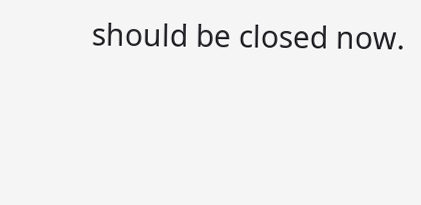should be closed now.